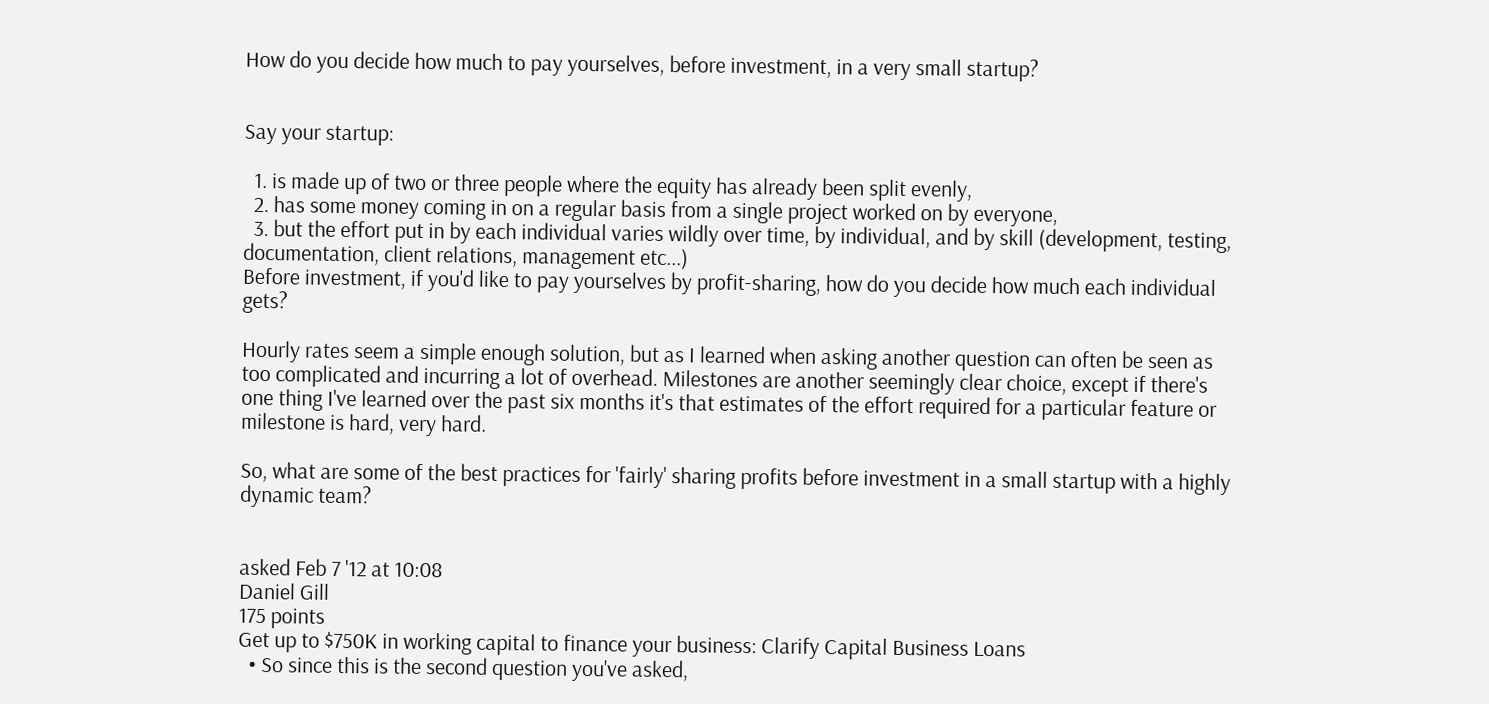How do you decide how much to pay yourselves, before investment, in a very small startup?


Say your startup:

  1. is made up of two or three people where the equity has already been split evenly,
  2. has some money coming in on a regular basis from a single project worked on by everyone,
  3. but the effort put in by each individual varies wildly over time, by individual, and by skill (development, testing, documentation, client relations, management etc...)
Before investment, if you'd like to pay yourselves by profit-sharing, how do you decide how much each individual gets?

Hourly rates seem a simple enough solution, but as I learned when asking another question can often be seen as too complicated and incurring a lot of overhead. Milestones are another seemingly clear choice, except if there's one thing I've learned over the past six months it's that estimates of the effort required for a particular feature or milestone is hard, very hard.

So, what are some of the best practices for 'fairly' sharing profits before investment in a small startup with a highly dynamic team?


asked Feb 7 '12 at 10:08
Daniel Gill
175 points
Get up to $750K in working capital to finance your business: Clarify Capital Business Loans
  • So since this is the second question you've asked,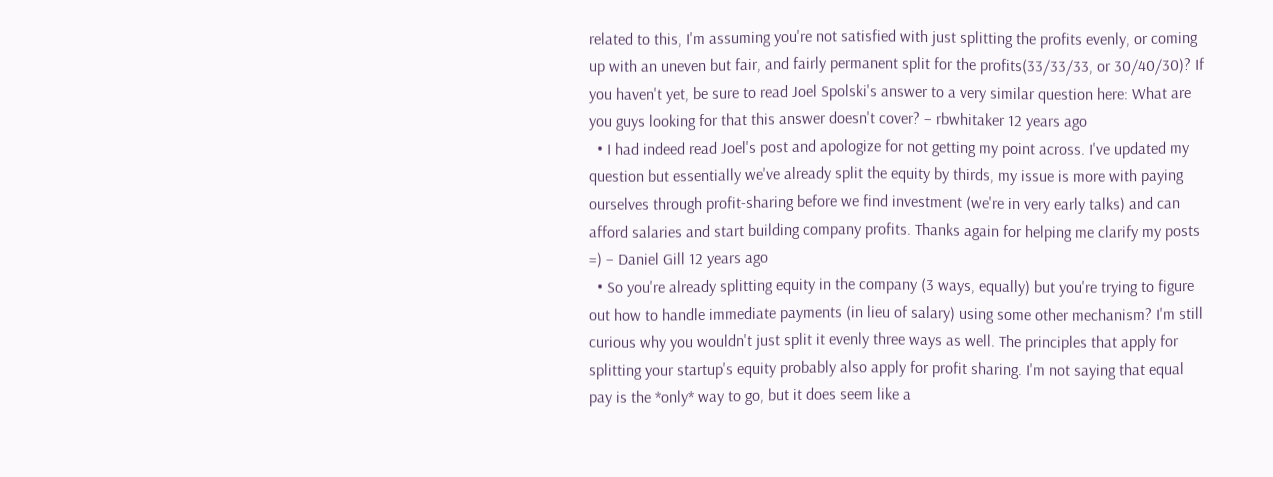related to this, I'm assuming you're not satisfied with just splitting the profits evenly, or coming up with an uneven but fair, and fairly permanent split for the profits(33/33/33, or 30/40/30)? If you haven't yet, be sure to read Joel Spolski's answer to a very similar question here: What are you guys looking for that this answer doesn't cover? – rbwhitaker 12 years ago
  • I had indeed read Joel's post and apologize for not getting my point across. I've updated my question but essentially we've already split the equity by thirds, my issue is more with paying ourselves through profit-sharing before we find investment (we're in very early talks) and can afford salaries and start building company profits. Thanks again for helping me clarify my posts =) – Daniel Gill 12 years ago
  • So you're already splitting equity in the company (3 ways, equally) but you're trying to figure out how to handle immediate payments (in lieu of salary) using some other mechanism? I'm still curious why you wouldn't just split it evenly three ways as well. The principles that apply for splitting your startup's equity probably also apply for profit sharing. I'm not saying that equal pay is the *only* way to go, but it does seem like a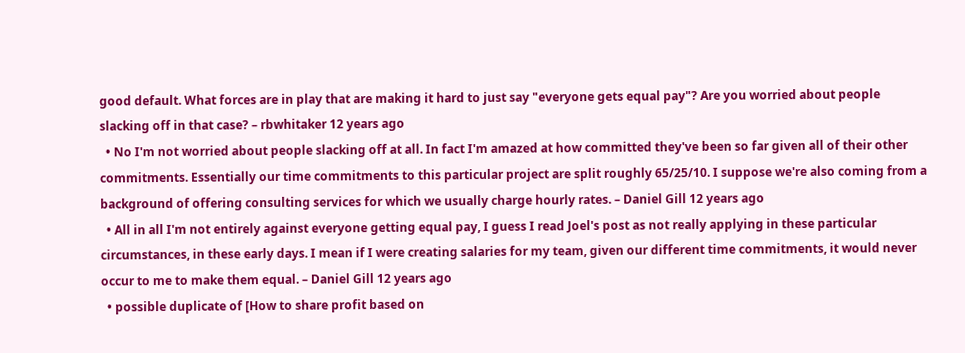good default. What forces are in play that are making it hard to just say "everyone gets equal pay"? Are you worried about people slacking off in that case? – rbwhitaker 12 years ago
  • No I'm not worried about people slacking off at all. In fact I'm amazed at how committed they've been so far given all of their other commitments. Essentially our time commitments to this particular project are split roughly 65/25/10. I suppose we're also coming from a background of offering consulting services for which we usually charge hourly rates. – Daniel Gill 12 years ago
  • All in all I'm not entirely against everyone getting equal pay, I guess I read Joel's post as not really applying in these particular circumstances, in these early days. I mean if I were creating salaries for my team, given our different time commitments, it would never occur to me to make them equal. – Daniel Gill 12 years ago
  • possible duplicate of [How to share profit based on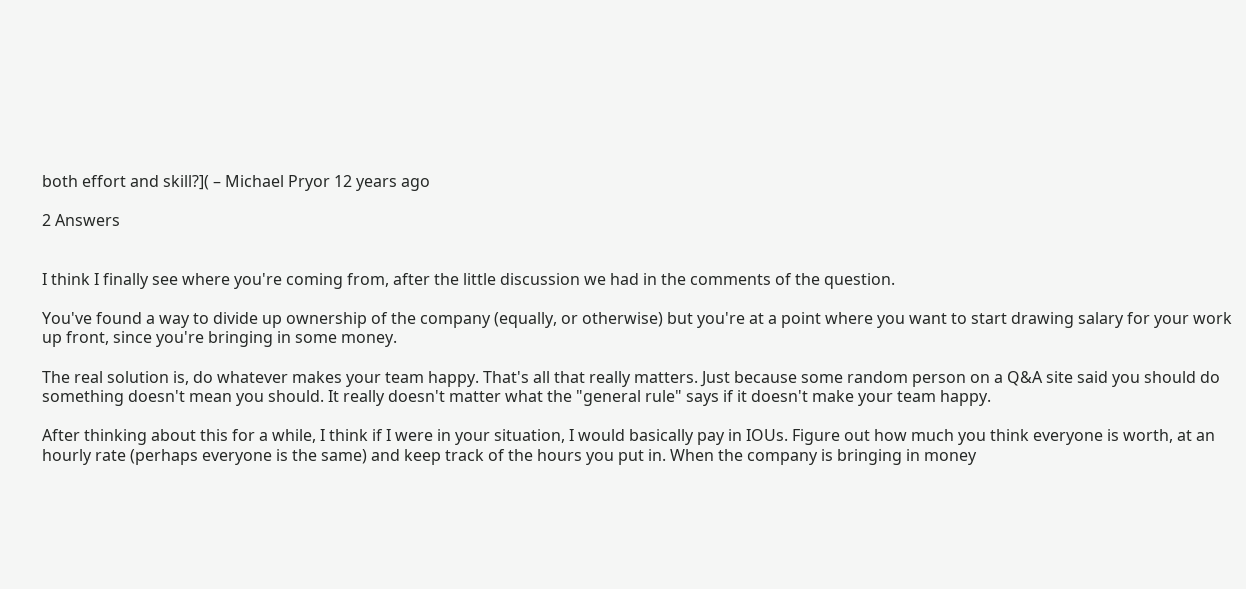both effort and skill?]( – Michael Pryor 12 years ago

2 Answers


I think I finally see where you're coming from, after the little discussion we had in the comments of the question.

You've found a way to divide up ownership of the company (equally, or otherwise) but you're at a point where you want to start drawing salary for your work up front, since you're bringing in some money.

The real solution is, do whatever makes your team happy. That's all that really matters. Just because some random person on a Q&A site said you should do something doesn't mean you should. It really doesn't matter what the "general rule" says if it doesn't make your team happy.

After thinking about this for a while, I think if I were in your situation, I would basically pay in IOUs. Figure out how much you think everyone is worth, at an hourly rate (perhaps everyone is the same) and keep track of the hours you put in. When the company is bringing in money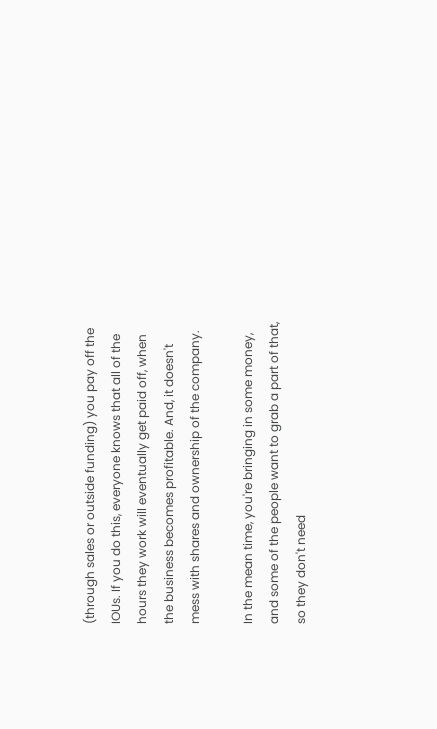(through sales or outside funding) you pay off the IOUs. If you do this, everyone knows that all of the hours they work will eventually get paid off, when the business becomes profitable. And, it doesn't mess with shares and ownership of the company.

In the mean time, you're bringing in some money, and some of the people want to grab a part of that, so they don't need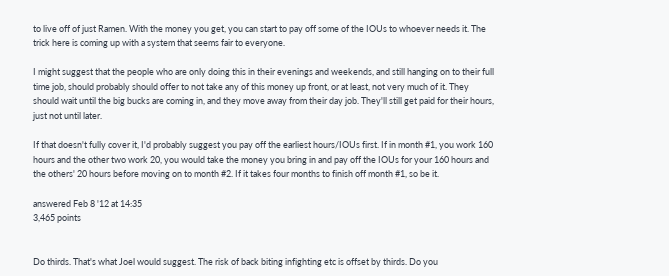to live off of just Ramen. With the money you get, you can start to pay off some of the IOUs to whoever needs it. The trick here is coming up with a system that seems fair to everyone.

I might suggest that the people who are only doing this in their evenings and weekends, and still hanging on to their full time job, should probably should offer to not take any of this money up front, or at least, not very much of it. They should wait until the big bucks are coming in, and they move away from their day job. They'll still get paid for their hours, just not until later.

If that doesn't fully cover it, I'd probably suggest you pay off the earliest hours/IOUs first. If in month #1, you work 160 hours and the other two work 20, you would take the money you bring in and pay off the IOUs for your 160 hours and the others' 20 hours before moving on to month #2. If it takes four months to finish off month #1, so be it.

answered Feb 8 '12 at 14:35
3,465 points


Do thirds. That's what Joel would suggest. The risk of back biting infighting etc is offset by thirds. Do you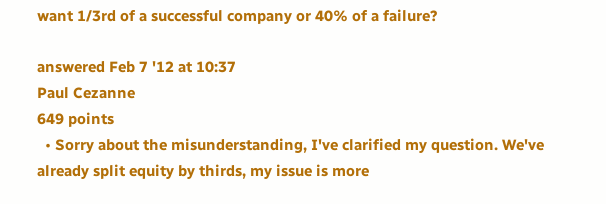want 1/3rd of a successful company or 40% of a failure?

answered Feb 7 '12 at 10:37
Paul Cezanne
649 points
  • Sorry about the misunderstanding, I've clarified my question. We've already split equity by thirds, my issue is more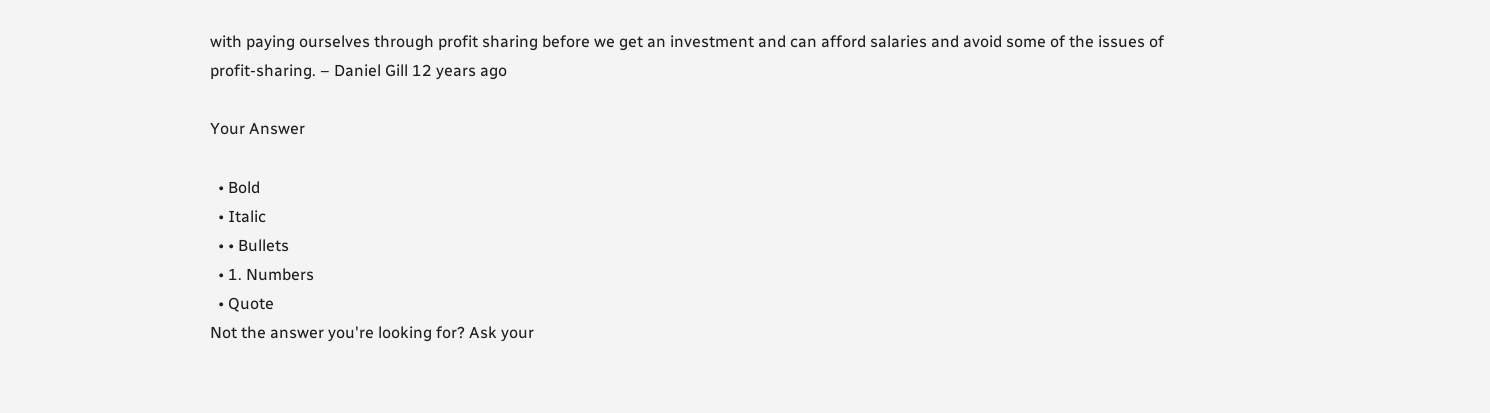with paying ourselves through profit sharing before we get an investment and can afford salaries and avoid some of the issues of profit-sharing. – Daniel Gill 12 years ago

Your Answer

  • Bold
  • Italic
  • • Bullets
  • 1. Numbers
  • Quote
Not the answer you're looking for? Ask your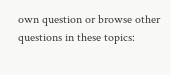own question or browse other questions in these topics: